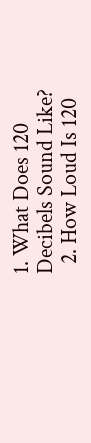1. What Does 120 Decibels Sound Like?
  2. How Loud Is 120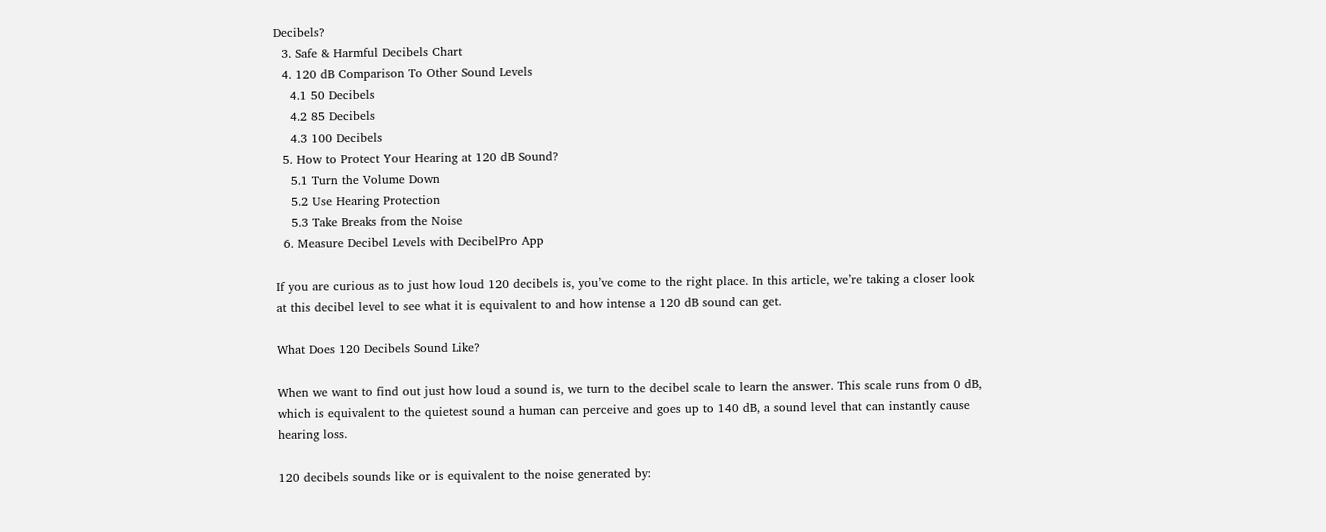Decibels?
  3. Safe & Harmful Decibels Chart
  4. 120 dB Comparison To Other Sound Levels
    4.1 50 Decibels
    4.2 85 Decibels
    4.3 100 Decibels
  5. How to Protect Your Hearing at 120 dB Sound?
    5.1 Turn the Volume Down
    5.2 Use Hearing Protection
    5.3 Take Breaks from the Noise
  6. Measure Decibel Levels with DecibelPro App

If you are curious as to just how loud 120 decibels is, you’ve come to the right place. In this article, we’re taking a closer look at this decibel level to see what it is equivalent to and how intense a 120 dB sound can get.

What Does 120 Decibels Sound Like?

When we want to find out just how loud a sound is, we turn to the decibel scale to learn the answer. This scale runs from 0 dB, which is equivalent to the quietest sound a human can perceive and goes up to 140 dB, a sound level that can instantly cause hearing loss.

120 decibels sounds like or is equivalent to the noise generated by: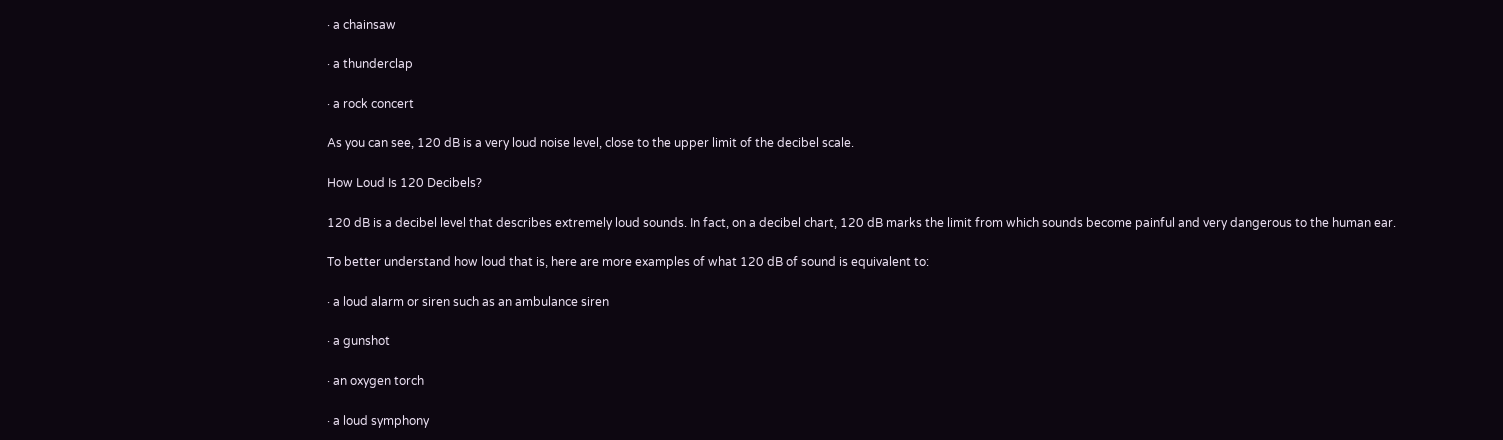· a chainsaw

· a thunderclap

· a rock concert

As you can see, 120 dB is a very loud noise level, close to the upper limit of the decibel scale.

How Loud Is 120 Decibels?

120 dB is a decibel level that describes extremely loud sounds. In fact, on a decibel chart, 120 dB marks the limit from which sounds become painful and very dangerous to the human ear.

To better understand how loud that is, here are more examples of what 120 dB of sound is equivalent to:

· a loud alarm or siren such as an ambulance siren

· a gunshot

· an oxygen torch

· a loud symphony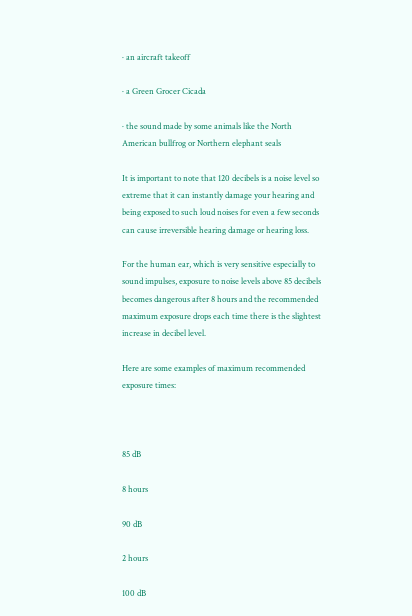· an aircraft takeoff

· a Green Grocer Cicada

· the sound made by some animals like the North American bullfrog or Northern elephant seals

It is important to note that 120 decibels is a noise level so extreme that it can instantly damage your hearing and being exposed to such loud noises for even a few seconds can cause irreversible hearing damage or hearing loss.

For the human ear, which is very sensitive especially to sound impulses, exposure to noise levels above 85 decibels becomes dangerous after 8 hours and the recommended maximum exposure drops each time there is the slightest increase in decibel level.

Here are some examples of maximum recommended exposure times:



85 dB

8 hours

90 dB

2 hours

100 dB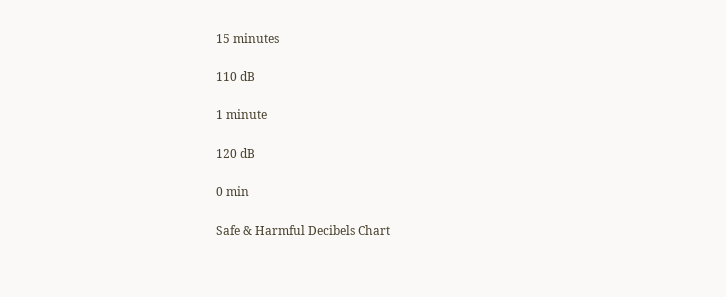15 minutes

110 dB

1 minute

120 dB

0 min

Safe & Harmful Decibels Chart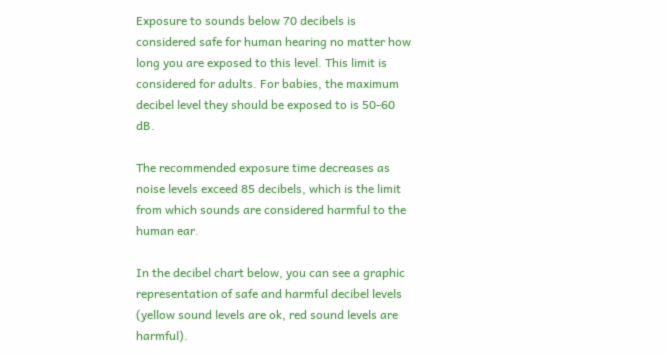Exposure to sounds below 70 decibels is considered safe for human hearing no matter how long you are exposed to this level. This limit is considered for adults. For babies, the maximum decibel level they should be exposed to is 50-60 dB.

The recommended exposure time decreases as noise levels exceed 85 decibels, which is the limit from which sounds are considered harmful to the human ear.

In the decibel chart below, you can see a graphic representation of safe and harmful decibel levels (yellow sound levels are ok, red sound levels are harmful).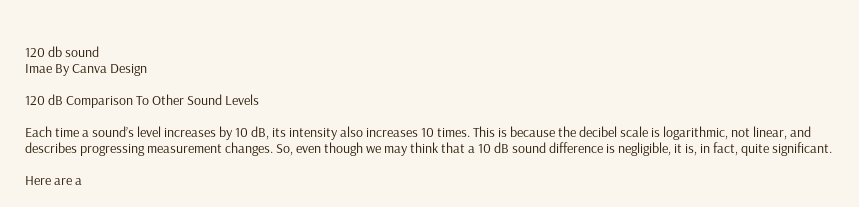120 db sound
Imae By Canva Design

120 dB Comparison To Other Sound Levels

Each time a sound’s level increases by 10 dB, its intensity also increases 10 times. This is because the decibel scale is logarithmic, not linear, and describes progressing measurement changes. So, even though we may think that a 10 dB sound difference is negligible, it is, in fact, quite significant.

Here are a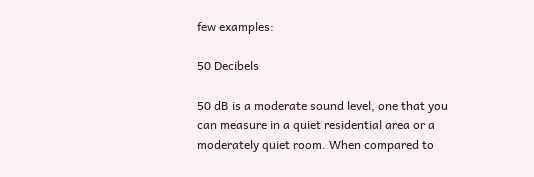few examples:

50 Decibels

50 dB is a moderate sound level, one that you can measure in a quiet residential area or a moderately quiet room. When compared to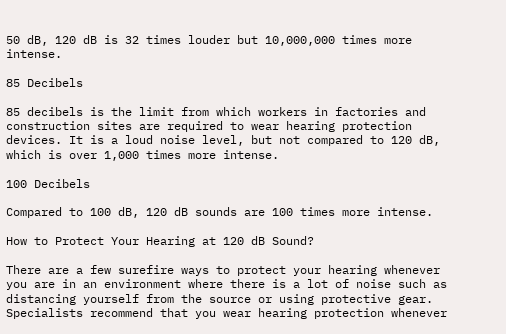50 dB, 120 dB is 32 times louder but 10,000,000 times more intense.

85 Decibels

85 decibels is the limit from which workers in factories and construction sites are required to wear hearing protection devices. It is a loud noise level, but not compared to 120 dB, which is over 1,000 times more intense.

100 Decibels

Compared to 100 dB, 120 dB sounds are 100 times more intense.

How to Protect Your Hearing at 120 dB Sound?

There are a few surefire ways to protect your hearing whenever you are in an environment where there is a lot of noise such as distancing yourself from the source or using protective gear. Specialists recommend that you wear hearing protection whenever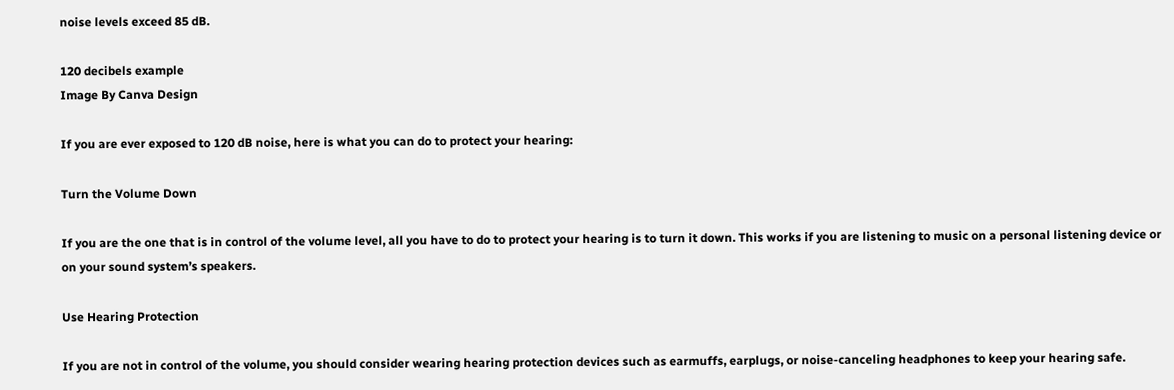noise levels exceed 85 dB.

120 decibels example
Image By Canva Design

If you are ever exposed to 120 dB noise, here is what you can do to protect your hearing:

Turn the Volume Down

If you are the one that is in control of the volume level, all you have to do to protect your hearing is to turn it down. This works if you are listening to music on a personal listening device or on your sound system’s speakers.

Use Hearing Protection

If you are not in control of the volume, you should consider wearing hearing protection devices such as earmuffs, earplugs, or noise-canceling headphones to keep your hearing safe.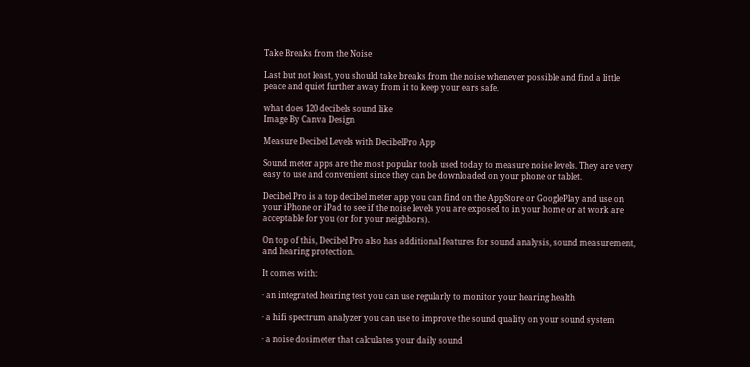Take Breaks from the Noise

Last but not least, you should take breaks from the noise whenever possible and find a little peace and quiet further away from it to keep your ears safe.

what does 120 decibels sound like
Image By Canva Design

Measure Decibel Levels with DecibelPro App

Sound meter apps are the most popular tools used today to measure noise levels. They are very easy to use and convenient since they can be downloaded on your phone or tablet.

Decibel Pro is a top decibel meter app you can find on the AppStore or GooglePlay and use on your iPhone or iPad to see if the noise levels you are exposed to in your home or at work are acceptable for you (or for your neighbors).

On top of this, Decibel Pro also has additional features for sound analysis, sound measurement, and hearing protection.

It comes with:

· an integrated hearing test you can use regularly to monitor your hearing health

· a hifi spectrum analyzer you can use to improve the sound quality on your sound system

· a noise dosimeter that calculates your daily sound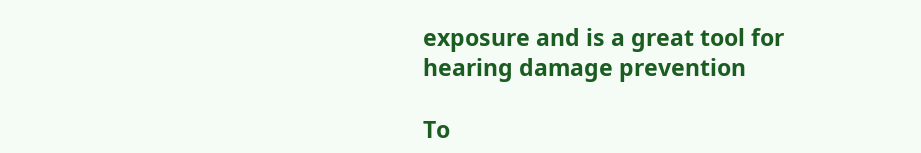exposure and is a great tool for hearing damage prevention

To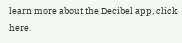learn more about the Decibel app, click here.